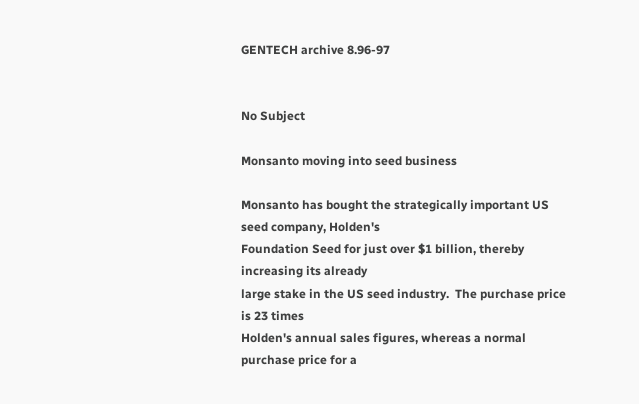GENTECH archive 8.96-97


No Subject

Monsanto moving into seed business

Monsanto has bought the strategically important US seed company, Holden's
Foundation Seed for just over $1 billion, thereby increasing its already
large stake in the US seed industry.  The purchase price is 23 times
Holden's annual sales figures, whereas a normal purchase price for a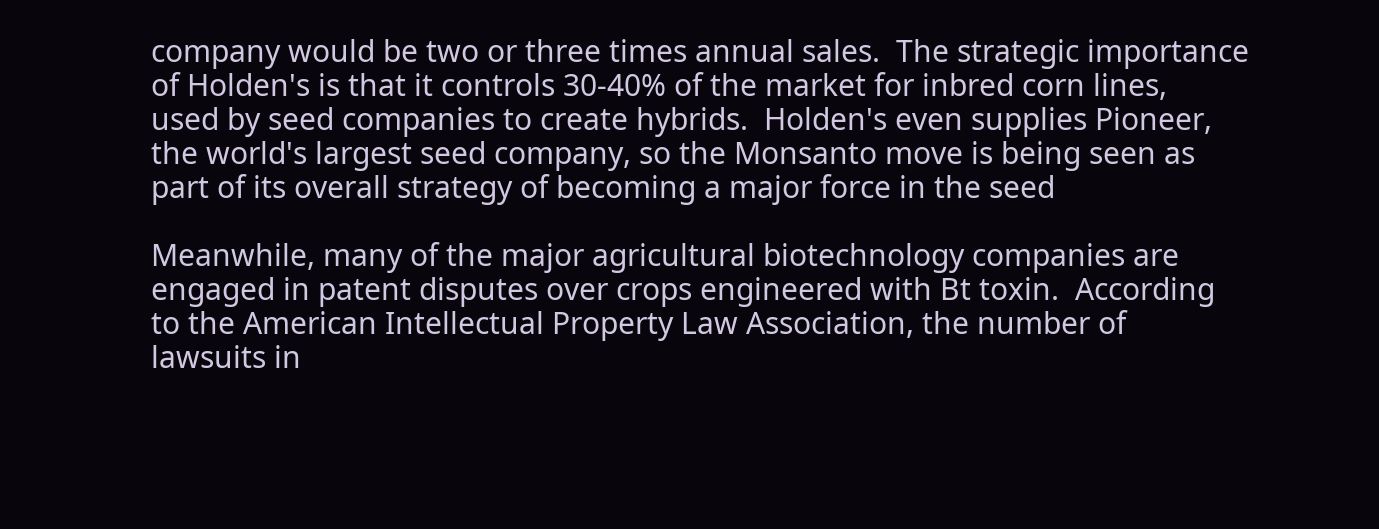company would be two or three times annual sales.  The strategic importance
of Holden's is that it controls 30-40% of the market for inbred corn lines,
used by seed companies to create hybrids.  Holden's even supplies Pioneer,
the world's largest seed company, so the Monsanto move is being seen as
part of its overall strategy of becoming a major force in the seed

Meanwhile, many of the major agricultural biotechnology companies are
engaged in patent disputes over crops engineered with Bt toxin.  According
to the American Intellectual Property Law Association, the number of
lawsuits in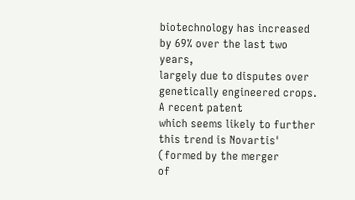biotechnology has increased by 69% over the last two years,
largely due to disputes over genetically engineered crops.  A recent patent
which seems likely to further this trend is Novartis' (formed by the merger
of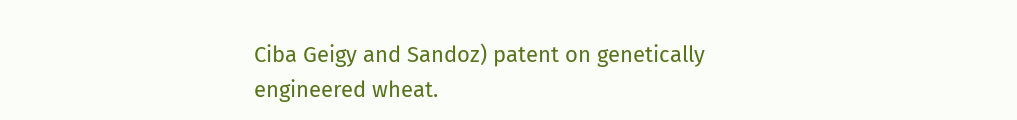Ciba Geigy and Sandoz) patent on genetically engineered wheat.